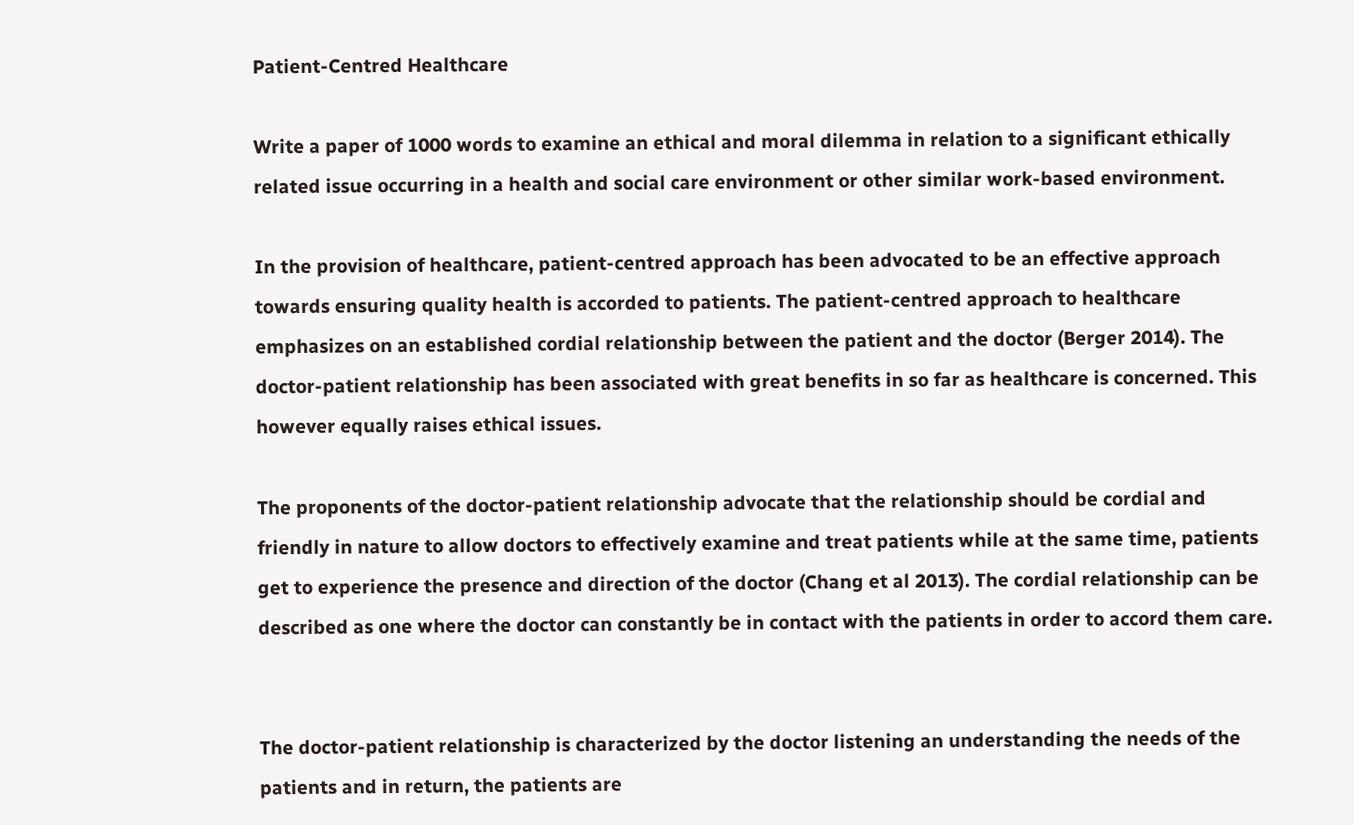Patient-Centred Healthcare

Write a paper of 1000 words to examine an ethical and moral dilemma in relation to a significant ethically related issue occurring in a health and social care environment or other similar work-based environment.

In the provision of healthcare, patient-centred approach has been advocated to be an effective approach towards ensuring quality health is accorded to patients. The patient-centred approach to healthcare emphasizes on an established cordial relationship between the patient and the doctor (Berger 2014). The doctor-patient relationship has been associated with great benefits in so far as healthcare is concerned. This however equally raises ethical issues.

The proponents of the doctor-patient relationship advocate that the relationship should be cordial and friendly in nature to allow doctors to effectively examine and treat patients while at the same time, patients get to experience the presence and direction of the doctor (Chang et al 2013). The cordial relationship can be described as one where the doctor can constantly be in contact with the patients in order to accord them care.


The doctor-patient relationship is characterized by the doctor listening an understanding the needs of the patients and in return, the patients are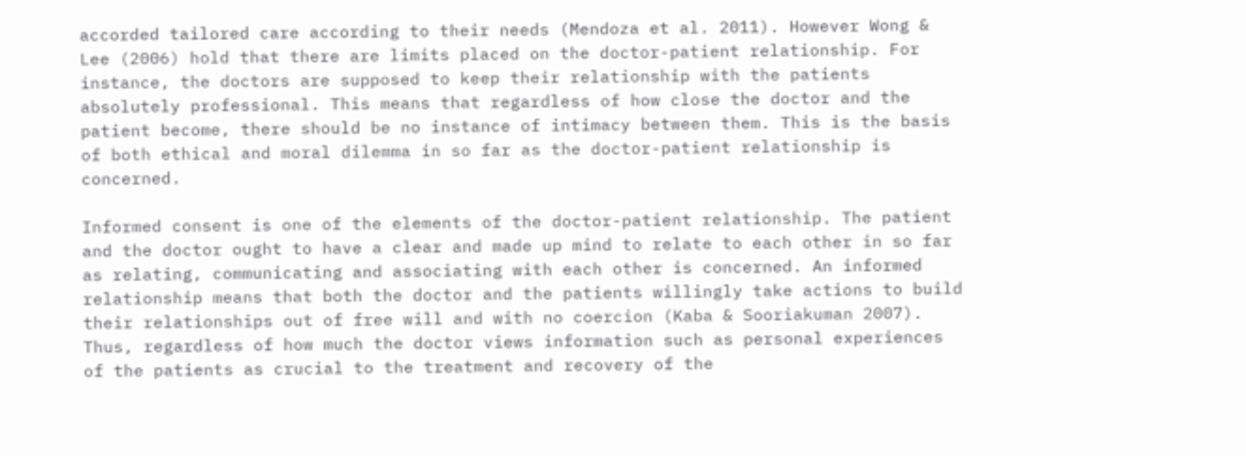accorded tailored care according to their needs (Mendoza et al. 2011). However Wong & Lee (2006) hold that there are limits placed on the doctor-patient relationship. For instance, the doctors are supposed to keep their relationship with the patients absolutely professional. This means that regardless of how close the doctor and the patient become, there should be no instance of intimacy between them. This is the basis of both ethical and moral dilemma in so far as the doctor-patient relationship is concerned.

Informed consent is one of the elements of the doctor-patient relationship. The patient and the doctor ought to have a clear and made up mind to relate to each other in so far as relating, communicating and associating with each other is concerned. An informed relationship means that both the doctor and the patients willingly take actions to build their relationships out of free will and with no coercion (Kaba & Sooriakuman 2007). Thus, regardless of how much the doctor views information such as personal experiences of the patients as crucial to the treatment and recovery of the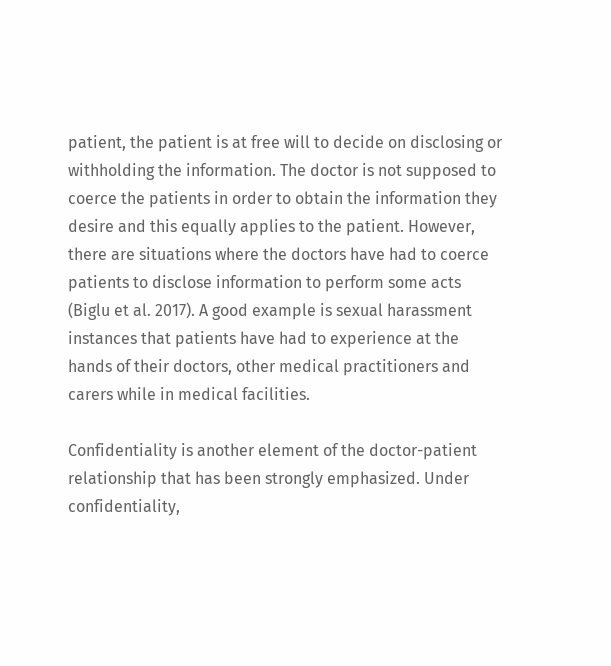patient, the patient is at free will to decide on disclosing or withholding the information. The doctor is not supposed to coerce the patients in order to obtain the information they desire and this equally applies to the patient. However, there are situations where the doctors have had to coerce patients to disclose information to perform some acts (Biglu et al. 2017). A good example is sexual harassment instances that patients have had to experience at the hands of their doctors, other medical practitioners and carers while in medical facilities.

Confidentiality is another element of the doctor-patient relationship that has been strongly emphasized. Under confidentiality,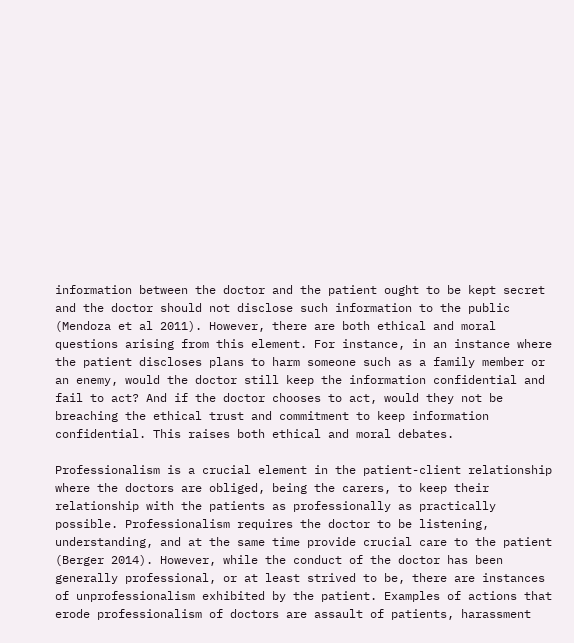information between the doctor and the patient ought to be kept secret and the doctor should not disclose such information to the public (Mendoza et al 2011). However, there are both ethical and moral questions arising from this element. For instance, in an instance where the patient discloses plans to harm someone such as a family member or an enemy, would the doctor still keep the information confidential and fail to act? And if the doctor chooses to act, would they not be breaching the ethical trust and commitment to keep information confidential. This raises both ethical and moral debates.

Professionalism is a crucial element in the patient-client relationship where the doctors are obliged, being the carers, to keep their relationship with the patients as professionally as practically possible. Professionalism requires the doctor to be listening, understanding, and at the same time provide crucial care to the patient (Berger 2014). However, while the conduct of the doctor has been generally professional, or at least strived to be, there are instances of unprofessionalism exhibited by the patient. Examples of actions that erode professionalism of doctors are assault of patients, harassment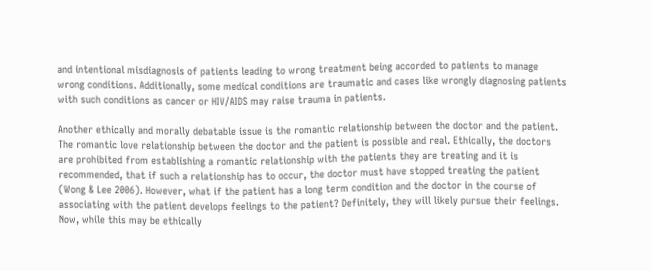and intentional misdiagnosis of patients leading to wrong treatment being accorded to patients to manage wrong conditions. Additionally, some medical conditions are traumatic and cases like wrongly diagnosing patients with such conditions as cancer or HIV/AIDS may raise trauma in patients.

Another ethically and morally debatable issue is the romantic relationship between the doctor and the patient. The romantic love relationship between the doctor and the patient is possible and real. Ethically, the doctors are prohibited from establishing a romantic relationship with the patients they are treating and it is recommended, that if such a relationship has to occur, the doctor must have stopped treating the patient (Wong & Lee 2006). However, what if the patient has a long term condition and the doctor in the course of associating with the patient develops feelings to the patient? Definitely, they will likely pursue their feelings. Now, while this may be ethically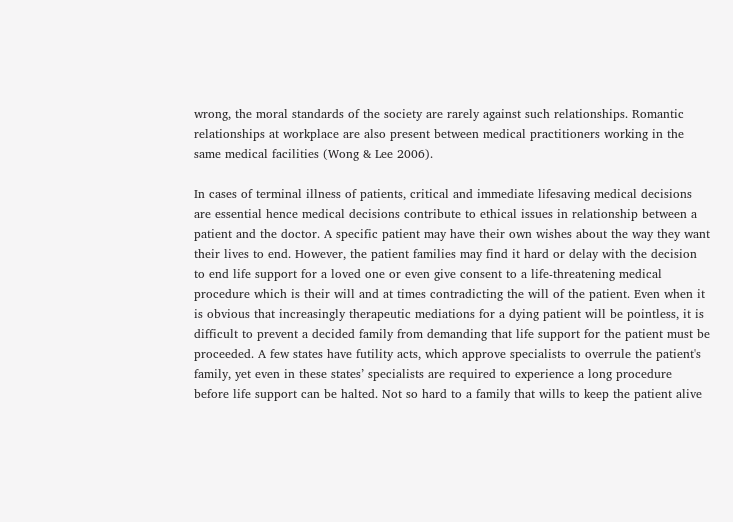wrong, the moral standards of the society are rarely against such relationships. Romantic relationships at workplace are also present between medical practitioners working in the same medical facilities (Wong & Lee 2006).

In cases of terminal illness of patients, critical and immediate lifesaving medical decisions are essential hence medical decisions contribute to ethical issues in relationship between a patient and the doctor. A specific patient may have their own wishes about the way they want their lives to end. However, the patient families may find it hard or delay with the decision to end life support for a loved one or even give consent to a life-threatening medical procedure which is their will and at times contradicting the will of the patient. Even when it is obvious that increasingly therapeutic mediations for a dying patient will be pointless, it is difficult to prevent a decided family from demanding that life support for the patient must be proceeded. A few states have futility acts, which approve specialists to overrule the patient's family, yet even in these states’ specialists are required to experience a long procedure before life support can be halted. Not so hard to a family that wills to keep the patient alive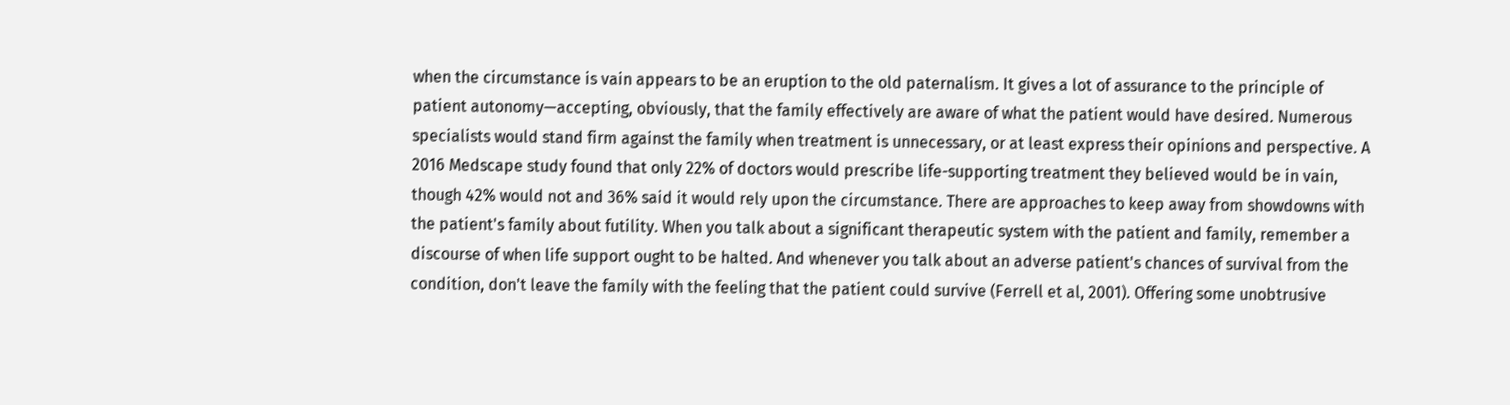when the circumstance is vain appears to be an eruption to the old paternalism. It gives a lot of assurance to the principle of patient autonomy—accepting, obviously, that the family effectively are aware of what the patient would have desired. Numerous specialists would stand firm against the family when treatment is unnecessary, or at least express their opinions and perspective. A 2016 Medscape study found that only 22% of doctors would prescribe life-supporting treatment they believed would be in vain, though 42% would not and 36% said it would rely upon the circumstance. There are approaches to keep away from showdowns with the patient's family about futility. When you talk about a significant therapeutic system with the patient and family, remember a discourse of when life support ought to be halted. And whenever you talk about an adverse patient's chances of survival from the condition, don't leave the family with the feeling that the patient could survive (Ferrell et al, 2001). Offering some unobtrusive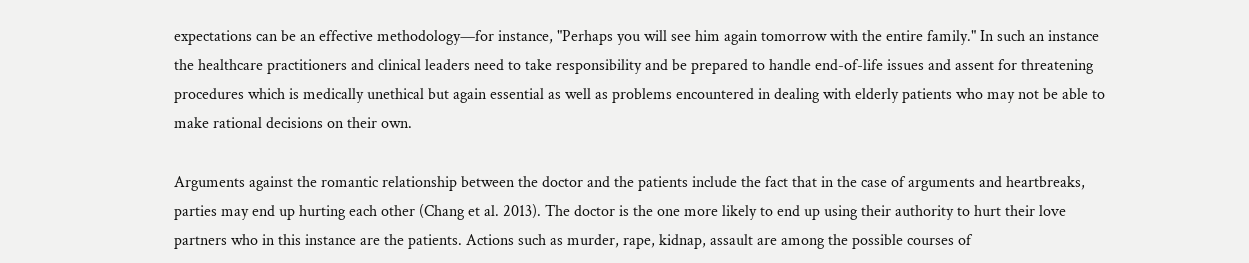expectations can be an effective methodology—for instance, "Perhaps you will see him again tomorrow with the entire family." In such an instance the healthcare practitioners and clinical leaders need to take responsibility and be prepared to handle end-of-life issues and assent for threatening procedures which is medically unethical but again essential as well as problems encountered in dealing with elderly patients who may not be able to make rational decisions on their own.

Arguments against the romantic relationship between the doctor and the patients include the fact that in the case of arguments and heartbreaks, parties may end up hurting each other (Chang et al. 2013). The doctor is the one more likely to end up using their authority to hurt their love partners who in this instance are the patients. Actions such as murder, rape, kidnap, assault are among the possible courses of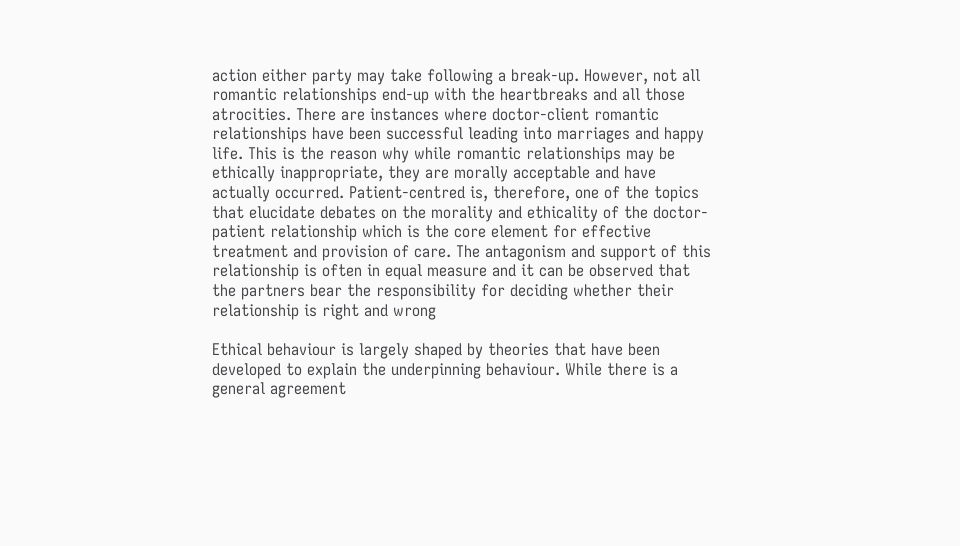action either party may take following a break-up. However, not all romantic relationships end-up with the heartbreaks and all those atrocities. There are instances where doctor-client romantic relationships have been successful leading into marriages and happy life. This is the reason why while romantic relationships may be ethically inappropriate, they are morally acceptable and have actually occurred. Patient-centred is, therefore, one of the topics that elucidate debates on the morality and ethicality of the doctor-patient relationship which is the core element for effective treatment and provision of care. The antagonism and support of this relationship is often in equal measure and it can be observed that the partners bear the responsibility for deciding whether their relationship is right and wrong

Ethical behaviour is largely shaped by theories that have been developed to explain the underpinning behaviour. While there is a general agreement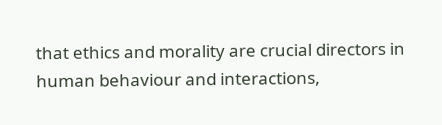that ethics and morality are crucial directors in human behaviour and interactions,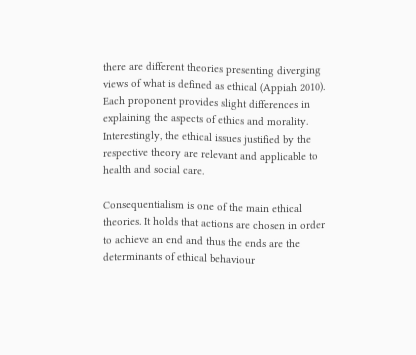there are different theories presenting diverging views of what is defined as ethical (Appiah 2010). Each proponent provides slight differences in explaining the aspects of ethics and morality. Interestingly, the ethical issues justified by the respective theory are relevant and applicable to health and social care.

Consequentialism is one of the main ethical theories. It holds that actions are chosen in order to achieve an end and thus the ends are the determinants of ethical behaviour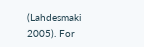(Lahdesmaki 2005). For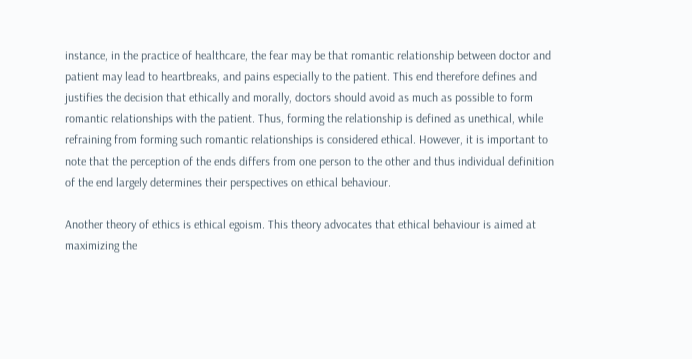instance, in the practice of healthcare, the fear may be that romantic relationship between doctor and patient may lead to heartbreaks, and pains especially to the patient. This end therefore defines and justifies the decision that ethically and morally, doctors should avoid as much as possible to form romantic relationships with the patient. Thus, forming the relationship is defined as unethical, while refraining from forming such romantic relationships is considered ethical. However, it is important to note that the perception of the ends differs from one person to the other and thus individual definition of the end largely determines their perspectives on ethical behaviour.

Another theory of ethics is ethical egoism. This theory advocates that ethical behaviour is aimed at maximizing the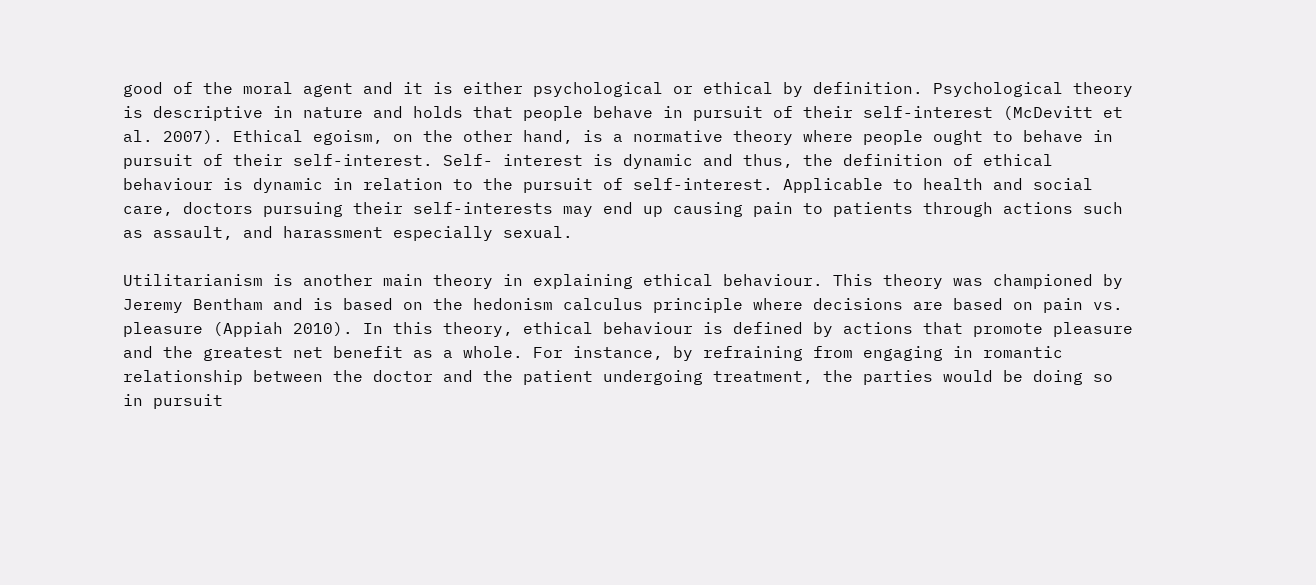good of the moral agent and it is either psychological or ethical by definition. Psychological theory is descriptive in nature and holds that people behave in pursuit of their self-interest (McDevitt et al. 2007). Ethical egoism, on the other hand, is a normative theory where people ought to behave in pursuit of their self-interest. Self- interest is dynamic and thus, the definition of ethical behaviour is dynamic in relation to the pursuit of self-interest. Applicable to health and social care, doctors pursuing their self-interests may end up causing pain to patients through actions such as assault, and harassment especially sexual.

Utilitarianism is another main theory in explaining ethical behaviour. This theory was championed by Jeremy Bentham and is based on the hedonism calculus principle where decisions are based on pain vs. pleasure (Appiah 2010). In this theory, ethical behaviour is defined by actions that promote pleasure and the greatest net benefit as a whole. For instance, by refraining from engaging in romantic relationship between the doctor and the patient undergoing treatment, the parties would be doing so in pursuit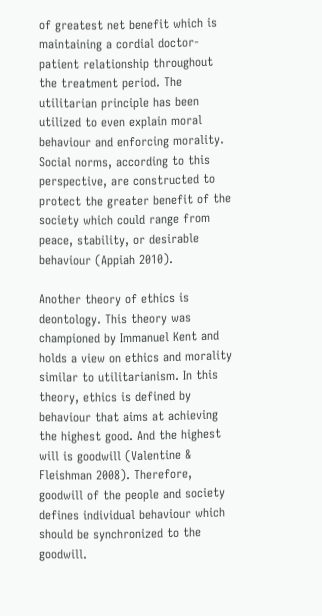of greatest net benefit which is maintaining a cordial doctor-patient relationship throughout the treatment period. The utilitarian principle has been utilized to even explain moral behaviour and enforcing morality. Social norms, according to this perspective, are constructed to protect the greater benefit of the society which could range from peace, stability, or desirable behaviour (Appiah 2010).

Another theory of ethics is deontology. This theory was championed by Immanuel Kent and holds a view on ethics and morality similar to utilitarianism. In this theory, ethics is defined by behaviour that aims at achieving the highest good. And the highest will is goodwill (Valentine & Fleishman 2008). Therefore, goodwill of the people and society defines individual behaviour which should be synchronized to the goodwill.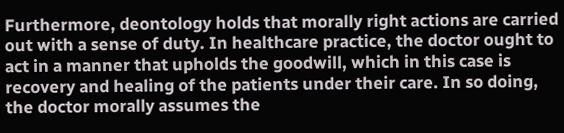Furthermore, deontology holds that morally right actions are carried out with a sense of duty. In healthcare practice, the doctor ought to act in a manner that upholds the goodwill, which in this case is recovery and healing of the patients under their care. In so doing, the doctor morally assumes the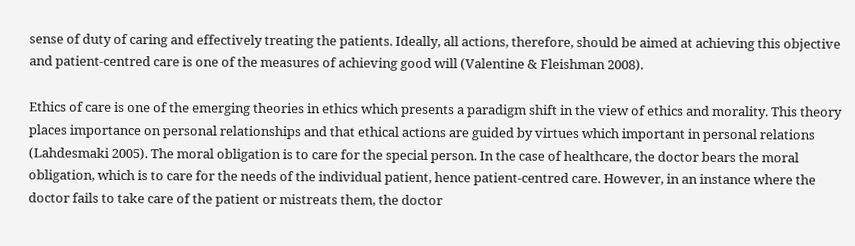sense of duty of caring and effectively treating the patients. Ideally, all actions, therefore, should be aimed at achieving this objective and patient-centred care is one of the measures of achieving good will (Valentine & Fleishman 2008).

Ethics of care is one of the emerging theories in ethics which presents a paradigm shift in the view of ethics and morality. This theory places importance on personal relationships and that ethical actions are guided by virtues which important in personal relations (Lahdesmaki 2005). The moral obligation is to care for the special person. In the case of healthcare, the doctor bears the moral obligation, which is to care for the needs of the individual patient, hence patient-centred care. However, in an instance where the doctor fails to take care of the patient or mistreats them, the doctor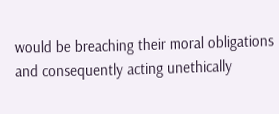would be breaching their moral obligations and consequently acting unethically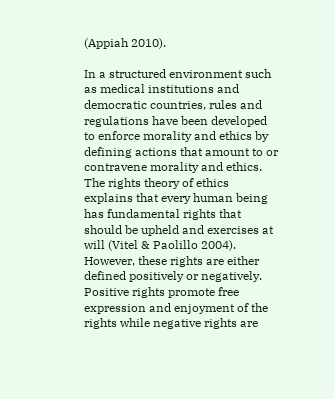(Appiah 2010).

In a structured environment such as medical institutions and democratic countries, rules and regulations have been developed to enforce morality and ethics by defining actions that amount to or contravene morality and ethics. The rights theory of ethics explains that every human being has fundamental rights that should be upheld and exercises at will (Vitel & Paolillo 2004). However, these rights are either defined positively or negatively. Positive rights promote free expression and enjoyment of the rights while negative rights are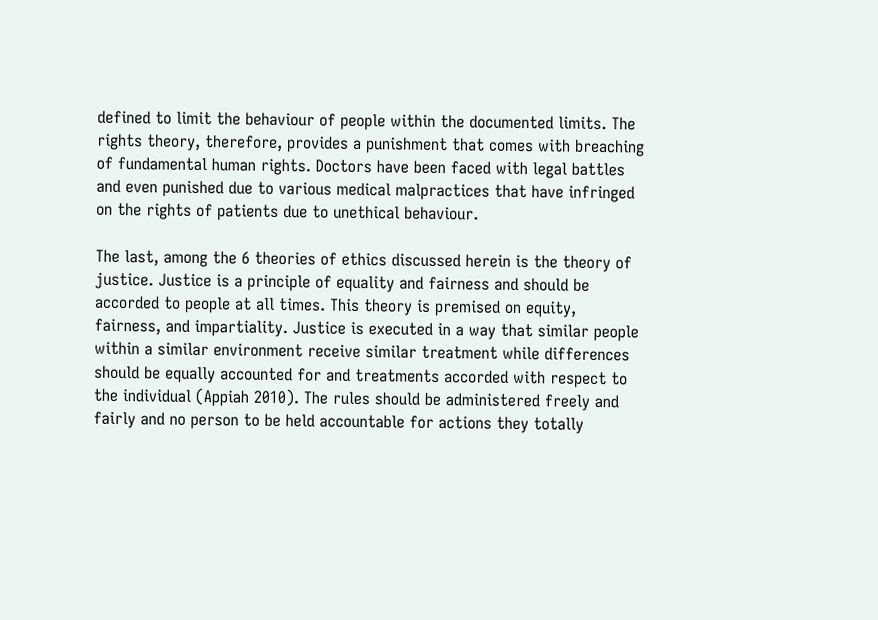defined to limit the behaviour of people within the documented limits. The rights theory, therefore, provides a punishment that comes with breaching of fundamental human rights. Doctors have been faced with legal battles and even punished due to various medical malpractices that have infringed on the rights of patients due to unethical behaviour.

The last, among the 6 theories of ethics discussed herein is the theory of justice. Justice is a principle of equality and fairness and should be accorded to people at all times. This theory is premised on equity, fairness, and impartiality. Justice is executed in a way that similar people within a similar environment receive similar treatment while differences should be equally accounted for and treatments accorded with respect to the individual (Appiah 2010). The rules should be administered freely and fairly and no person to be held accountable for actions they totally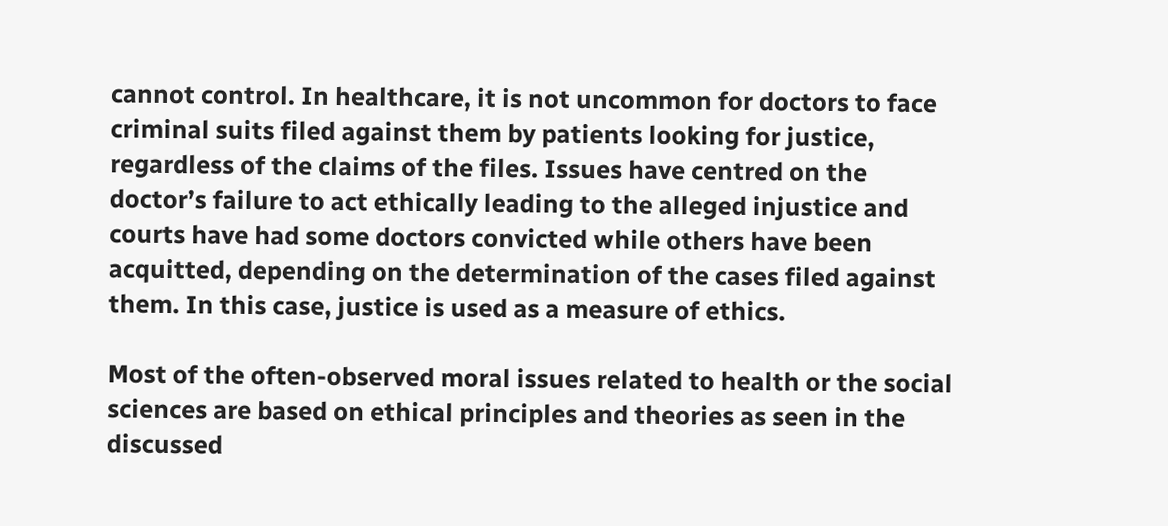cannot control. In healthcare, it is not uncommon for doctors to face criminal suits filed against them by patients looking for justice, regardless of the claims of the files. Issues have centred on the doctor’s failure to act ethically leading to the alleged injustice and courts have had some doctors convicted while others have been acquitted, depending on the determination of the cases filed against them. In this case, justice is used as a measure of ethics.

Most of the often-observed moral issues related to health or the social sciences are based on ethical principles and theories as seen in the discussed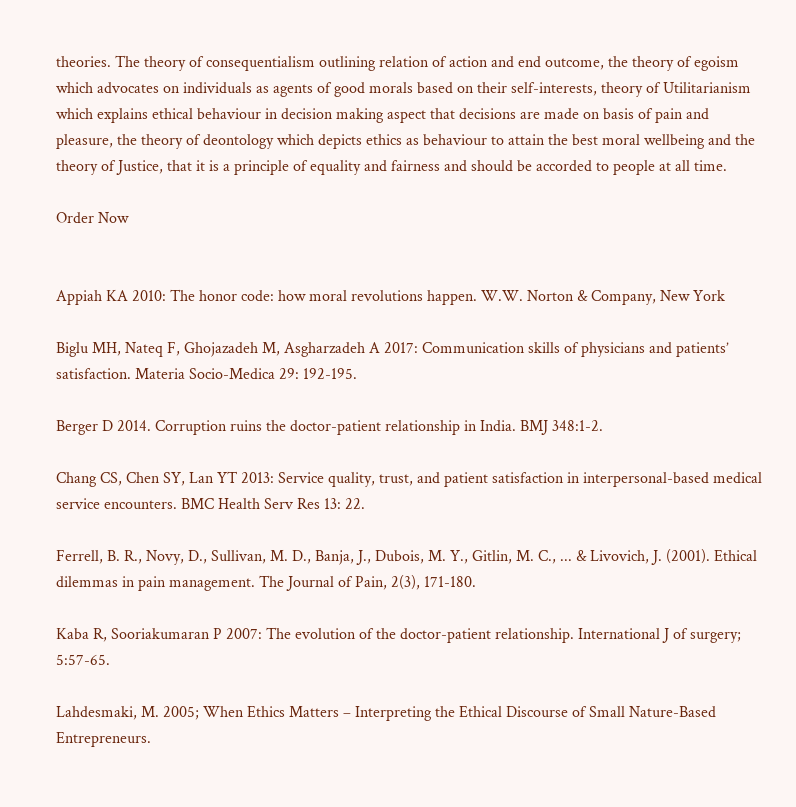theories. The theory of consequentialism outlining relation of action and end outcome, the theory of egoism which advocates on individuals as agents of good morals based on their self-interests, theory of Utilitarianism which explains ethical behaviour in decision making aspect that decisions are made on basis of pain and pleasure, the theory of deontology which depicts ethics as behaviour to attain the best moral wellbeing and the theory of Justice, that it is a principle of equality and fairness and should be accorded to people at all time.

Order Now


Appiah KA 2010: The honor code: how moral revolutions happen. W.W. Norton & Company, New York

Biglu MH, Nateq F, Ghojazadeh M, Asgharzadeh A 2017: Communication skills of physicians and patients’ satisfaction. Materia Socio-Medica 29: 192-195.

Berger D 2014. Corruption ruins the doctor-patient relationship in India. BMJ 348:1-2.

Chang CS, Chen SY, Lan YT 2013: Service quality, trust, and patient satisfaction in interpersonal-based medical service encounters. BMC Health Serv Res 13: 22.

Ferrell, B. R., Novy, D., Sullivan, M. D., Banja, J., Dubois, M. Y., Gitlin, M. C., ... & Livovich, J. (2001). Ethical dilemmas in pain management. The Journal of Pain, 2(3), 171-180.

Kaba R, Sooriakumaran P 2007: The evolution of the doctor-patient relationship. International J of surgery; 5:57-65.

Lahdesmaki, M. 2005; When Ethics Matters – Interpreting the Ethical Discourse of Small Nature-Based Entrepreneurs.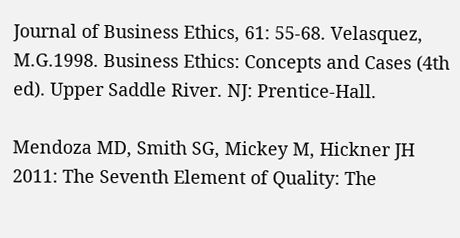Journal of Business Ethics, 61: 55-68. Velasquez, M.G.1998. Business Ethics: Concepts and Cases (4th ed). Upper Saddle River. NJ: Prentice-Hall.

Mendoza MD, Smith SG, Mickey M, Hickner JH 2011: The Seventh Element of Quality: The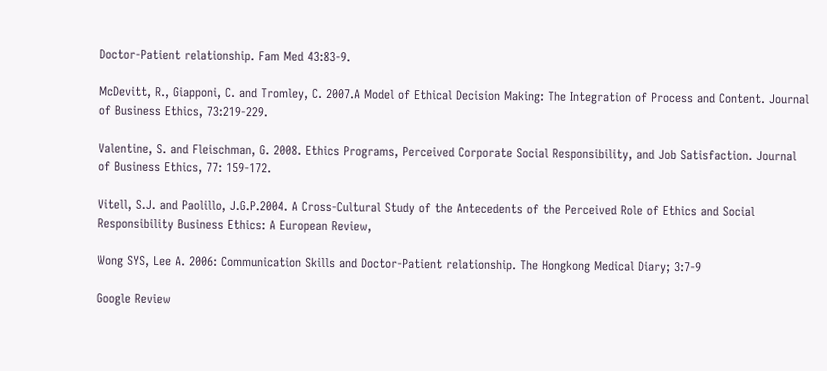Doctor-Patient relationship. Fam Med 43:83-9.

McDevitt, R., Giapponi, C. and Tromley, C. 2007.A Model of Ethical Decision Making: The Integration of Process and Content. Journal of Business Ethics, 73:219-229.

Valentine, S. and Fleischman, G. 2008. Ethics Programs, Perceived Corporate Social Responsibility, and Job Satisfaction. Journal of Business Ethics, 77: 159-172.

Vitell, S.J. and Paolillo, J.G.P.2004. A Cross-Cultural Study of the Antecedents of the Perceived Role of Ethics and Social Responsibility Business Ethics: A European Review,

Wong SYS, Lee A. 2006: Communication Skills and Doctor-Patient relationship. The Hongkong Medical Diary; 3:7-9

Google Review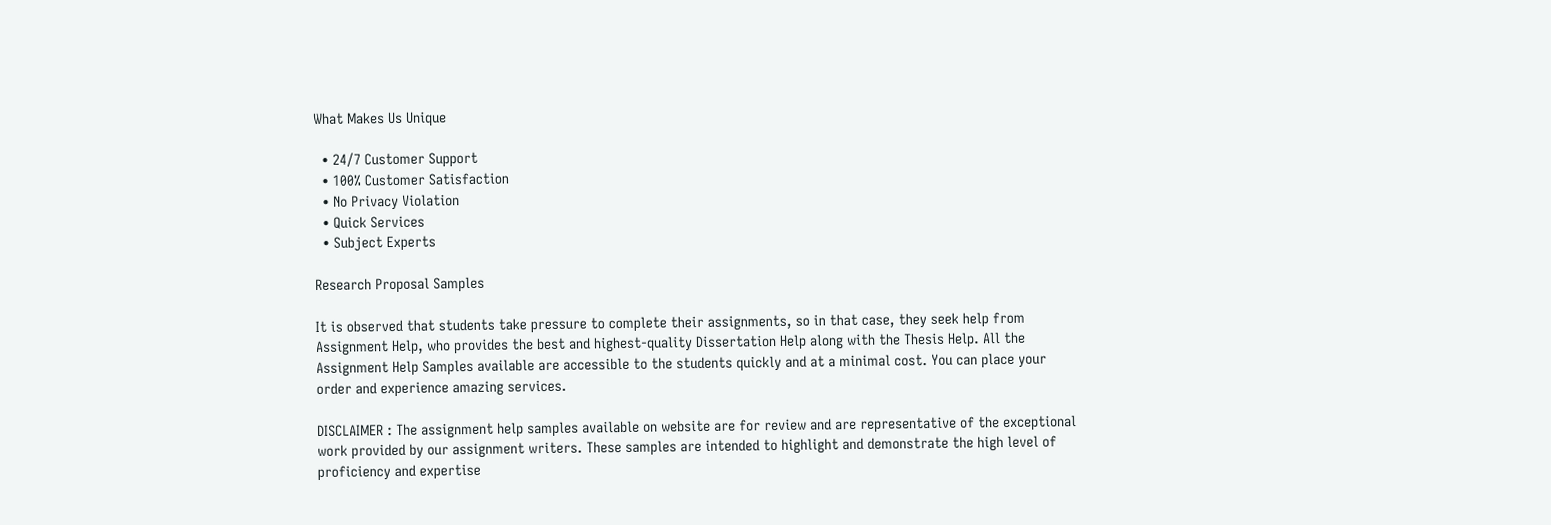What Makes Us Unique

  • 24/7 Customer Support
  • 100% Customer Satisfaction
  • No Privacy Violation
  • Quick Services
  • Subject Experts

Research Proposal Samples

It is observed that students take pressure to complete their assignments, so in that case, they seek help from Assignment Help, who provides the best and highest-quality Dissertation Help along with the Thesis Help. All the Assignment Help Samples available are accessible to the students quickly and at a minimal cost. You can place your order and experience amazing services.

DISCLAIMER : The assignment help samples available on website are for review and are representative of the exceptional work provided by our assignment writers. These samples are intended to highlight and demonstrate the high level of proficiency and expertise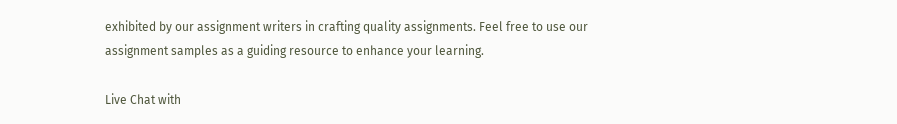exhibited by our assignment writers in crafting quality assignments. Feel free to use our assignment samples as a guiding resource to enhance your learning.

Live Chat with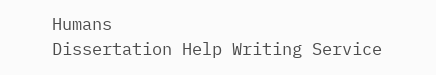Humans
Dissertation Help Writing Service